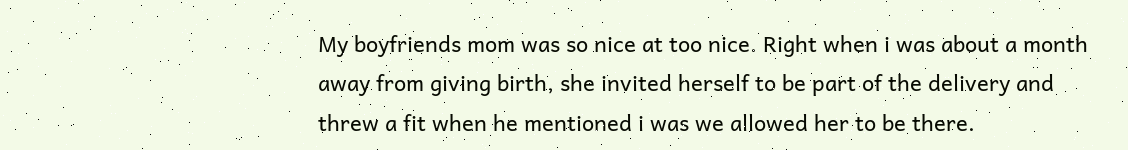My boyfriends mom was so nice at too nice. Right when i was about a month away from giving birth, she invited herself to be part of the delivery and threw a fit when he mentioned i was we allowed her to be there.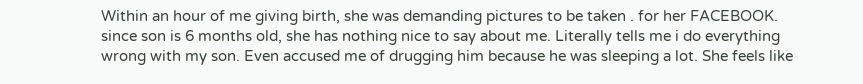Within an hour of me giving birth, she was demanding pictures to be taken . for her FACEBOOK. since son is 6 months old, she has nothing nice to say about me. Literally tells me i do everything wrong with my son. Even accused me of drugging him because he was sleeping a lot. She feels like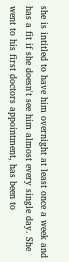she is intitled to have him overnight at least once a week and has a fit if she doesn't see him almost every single day. She went to his first doctors appointment, has been to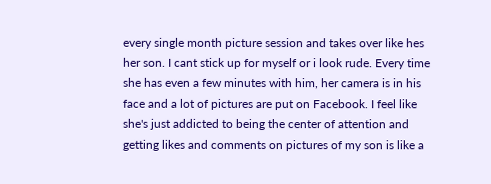every single month picture session and takes over like hes her son. I cant stick up for myself or i look rude. Every time she has even a few minutes with him, her camera is in his face and a lot of pictures are put on Facebook. I feel like she's just addicted to being the center of attention and getting likes and comments on pictures of my son is like a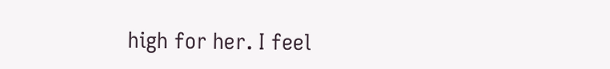high for her. I feel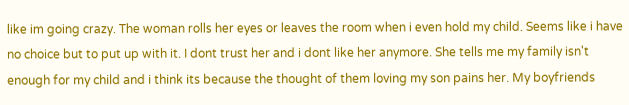like im going crazy. The woman rolls her eyes or leaves the room when i even hold my child. Seems like i have no choice but to put up with it. I dont trust her and i dont like her anymore. She tells me my family isn't enough for my child and i think its because the thought of them loving my son pains her. My boyfriends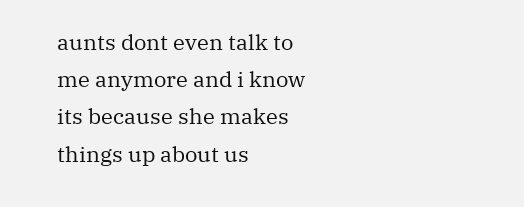aunts dont even talk to me anymore and i know its because she makes things up about us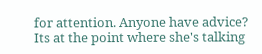for attention. Anyone have advice? Its at the point where she's talking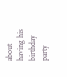about having his birthday party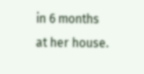in 6 months at her house.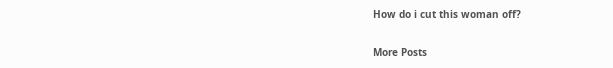How do i cut this woman off?

More Posts